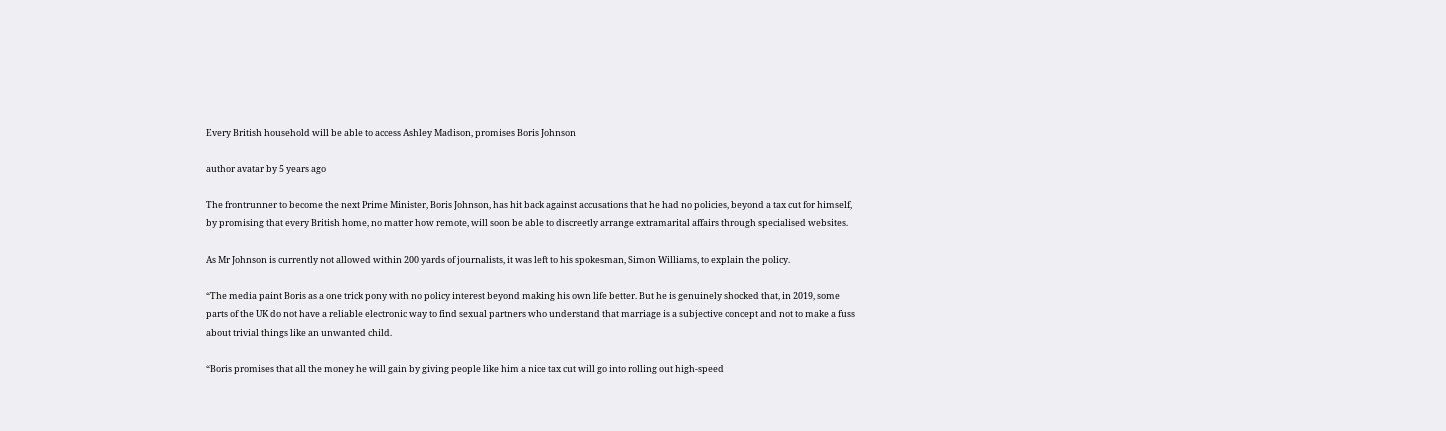Every British household will be able to access Ashley Madison, promises Boris Johnson

author avatar by 5 years ago

The frontrunner to become the next Prime Minister, Boris Johnson, has hit back against accusations that he had no policies, beyond a tax cut for himself, by promising that every British home, no matter how remote, will soon be able to discreetly arrange extramarital affairs through specialised websites.

As Mr Johnson is currently not allowed within 200 yards of journalists, it was left to his spokesman, Simon Williams, to explain the policy.

“The media paint Boris as a one trick pony with no policy interest beyond making his own life better. But he is genuinely shocked that, in 2019, some parts of the UK do not have a reliable electronic way to find sexual partners who understand that marriage is a subjective concept and not to make a fuss about trivial things like an unwanted child.

“Boris promises that all the money he will gain by giving people like him a nice tax cut will go into rolling out high-speed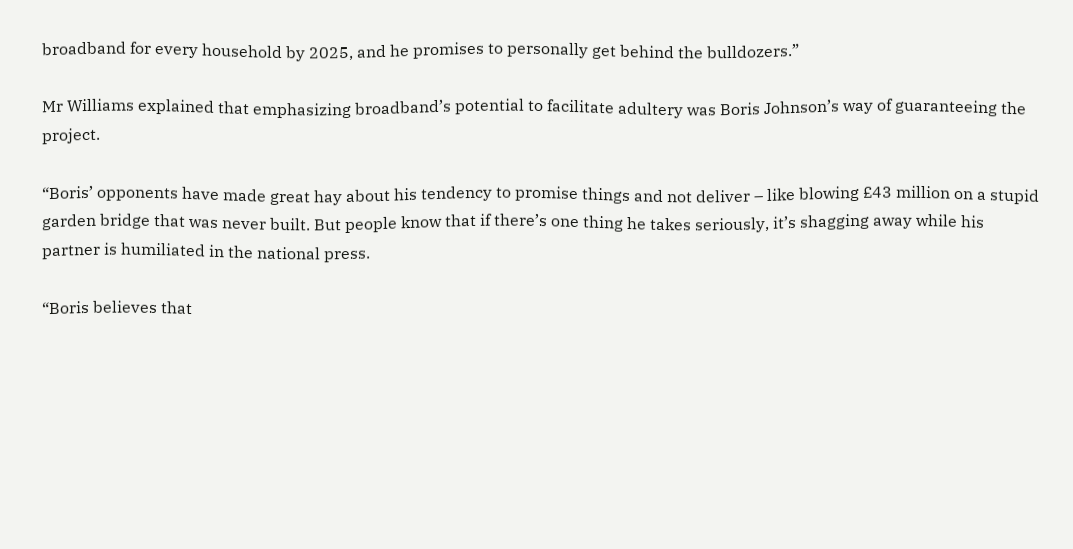broadband for every household by 2025, and he promises to personally get behind the bulldozers.”

Mr Williams explained that emphasizing broadband’s potential to facilitate adultery was Boris Johnson’s way of guaranteeing the project.

“Boris’ opponents have made great hay about his tendency to promise things and not deliver – like blowing £43 million on a stupid garden bridge that was never built. But people know that if there’s one thing he takes seriously, it’s shagging away while his partner is humiliated in the national press.

“Boris believes that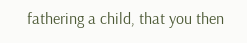fathering a child, that you then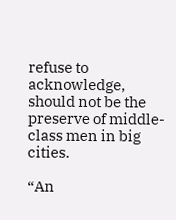refuse to acknowledge, should not be the preserve of middle-class men in big cities.

“An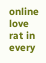online love rat in every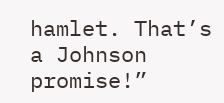hamlet. That’s a Johnson promise!”